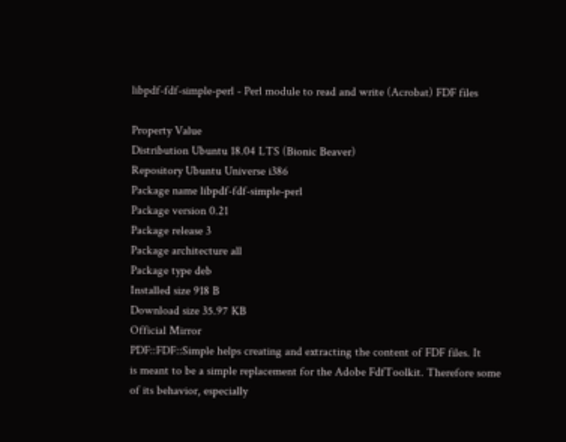libpdf-fdf-simple-perl - Perl module to read and write (Acrobat) FDF files

Property Value
Distribution Ubuntu 18.04 LTS (Bionic Beaver)
Repository Ubuntu Universe i386
Package name libpdf-fdf-simple-perl
Package version 0.21
Package release 3
Package architecture all
Package type deb
Installed size 918 B
Download size 35.97 KB
Official Mirror
PDF::FDF::Simple helps creating and extracting the content of FDF files. It
is meant to be a simple replacement for the Adobe FdfToolkit. Therefore some
of its behavior, especially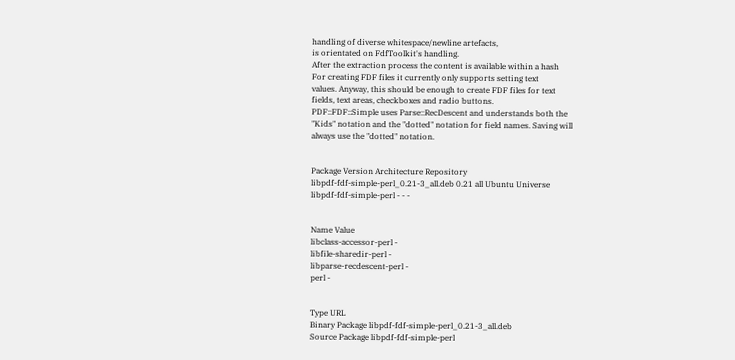handling of diverse whitespace/newline artefacts,
is orientated on FdfToolkit's handling.
After the extraction process the content is available within a hash
For creating FDF files it currently only supports setting text
values. Anyway, this should be enough to create FDF files for text
fields, text areas, checkboxes and radio buttons.
PDF::FDF::Simple uses Parse::RecDescent and understands both the
"Kids" notation and the "dotted" notation for field names. Saving will
always use the "dotted" notation.


Package Version Architecture Repository
libpdf-fdf-simple-perl_0.21-3_all.deb 0.21 all Ubuntu Universe
libpdf-fdf-simple-perl - - -


Name Value
libclass-accessor-perl -
libfile-sharedir-perl -
libparse-recdescent-perl -
perl -


Type URL
Binary Package libpdf-fdf-simple-perl_0.21-3_all.deb
Source Package libpdf-fdf-simple-perl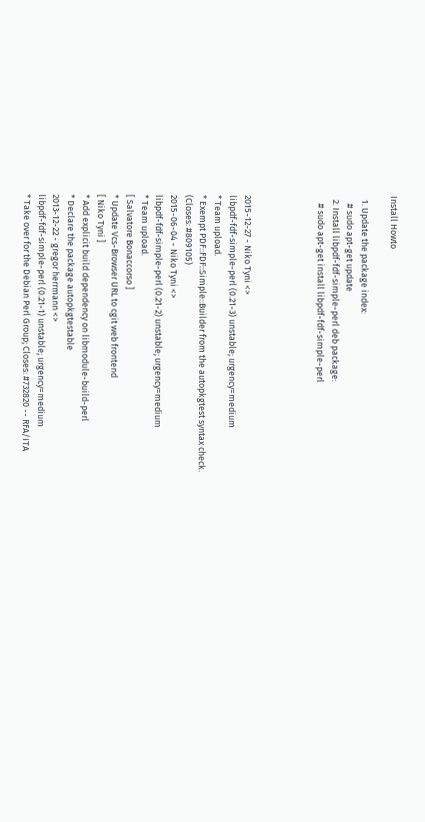Install Howto

  1. Update the package index:
    # sudo apt-get update
  2. Install libpdf-fdf-simple-perl deb package:
    # sudo apt-get install libpdf-fdf-simple-perl




2015-12-27 - Niko Tyni <>
libpdf-fdf-simple-perl (0.21-3) unstable; urgency=medium
* Team upload.
* Exempt PDF::FDF::Simple::Builder from the autopkgtest syntax check.
(Closes: #809105)
2015-06-04 - Niko Tyni <>
libpdf-fdf-simple-perl (0.21-2) unstable; urgency=medium
* Team upload.
[ Salvatore Bonaccorso ]
* Update Vcs-Browser URL to cgit web frontend
[ Niko Tyni ]
* Add explicit build dependency on libmodule-build-perl
* Declare the package autopkgtestable
2013-12-22 - gregor herrmann <>
libpdf-fdf-simple-perl (0.21-1) unstable; urgency=medium
* Take over for the Debian Perl Group; Closes: #732820 -- RFA/ITA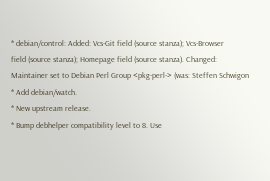* debian/control: Added: Vcs-Git field (source stanza); Vcs-Browser
field (source stanza); Homepage field (source stanza). Changed:
Maintainer set to Debian Perl Group <pkg-perl-> (was: Steffen Schwigon
* Add debian/watch.
* New upstream release.
* Bump debhelper compatibility level to 8. Use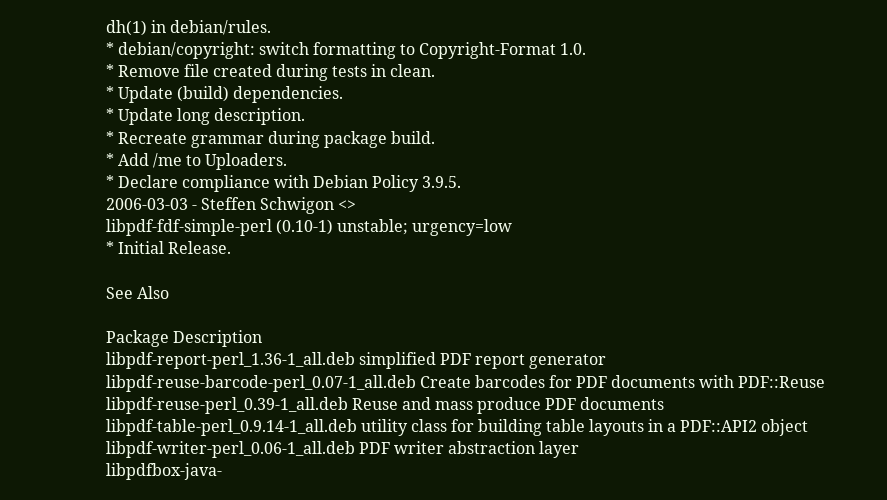dh(1) in debian/rules.
* debian/copyright: switch formatting to Copyright-Format 1.0.
* Remove file created during tests in clean.
* Update (build) dependencies.
* Update long description.
* Recreate grammar during package build.
* Add /me to Uploaders.
* Declare compliance with Debian Policy 3.9.5.
2006-03-03 - Steffen Schwigon <>
libpdf-fdf-simple-perl (0.10-1) unstable; urgency=low
* Initial Release.

See Also

Package Description
libpdf-report-perl_1.36-1_all.deb simplified PDF report generator
libpdf-reuse-barcode-perl_0.07-1_all.deb Create barcodes for PDF documents with PDF::Reuse
libpdf-reuse-perl_0.39-1_all.deb Reuse and mass produce PDF documents
libpdf-table-perl_0.9.14-1_all.deb utility class for building table layouts in a PDF::API2 object
libpdf-writer-perl_0.06-1_all.deb PDF writer abstraction layer
libpdfbox-java-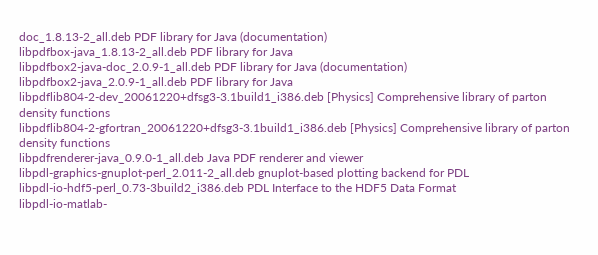doc_1.8.13-2_all.deb PDF library for Java (documentation)
libpdfbox-java_1.8.13-2_all.deb PDF library for Java
libpdfbox2-java-doc_2.0.9-1_all.deb PDF library for Java (documentation)
libpdfbox2-java_2.0.9-1_all.deb PDF library for Java
libpdflib804-2-dev_20061220+dfsg3-3.1build1_i386.deb [Physics] Comprehensive library of parton density functions
libpdflib804-2-gfortran_20061220+dfsg3-3.1build1_i386.deb [Physics] Comprehensive library of parton density functions
libpdfrenderer-java_0.9.0-1_all.deb Java PDF renderer and viewer
libpdl-graphics-gnuplot-perl_2.011-2_all.deb gnuplot-based plotting backend for PDL
libpdl-io-hdf5-perl_0.73-3build2_i386.deb PDL Interface to the HDF5 Data Format
libpdl-io-matlab-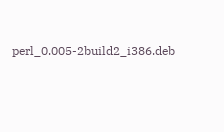perl_0.005-2build2_i386.deb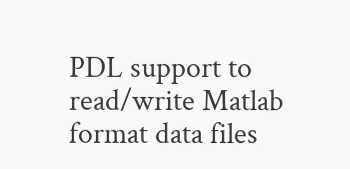PDL support to read/write Matlab format data files